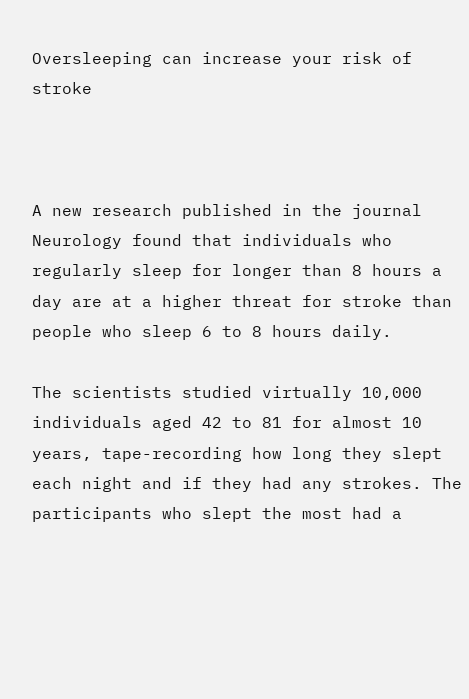Oversleeping can increase your risk of stroke



A new research published in the journal Neurology found that individuals who regularly sleep for longer than 8 hours a day are at a higher threat for stroke than people who sleep 6 to 8 hours daily.

The scientists studied virtually 10,000 individuals aged 42 to 81 for almost 10 years, tape-recording how long they slept each night and if they had any strokes. The participants who slept the most had a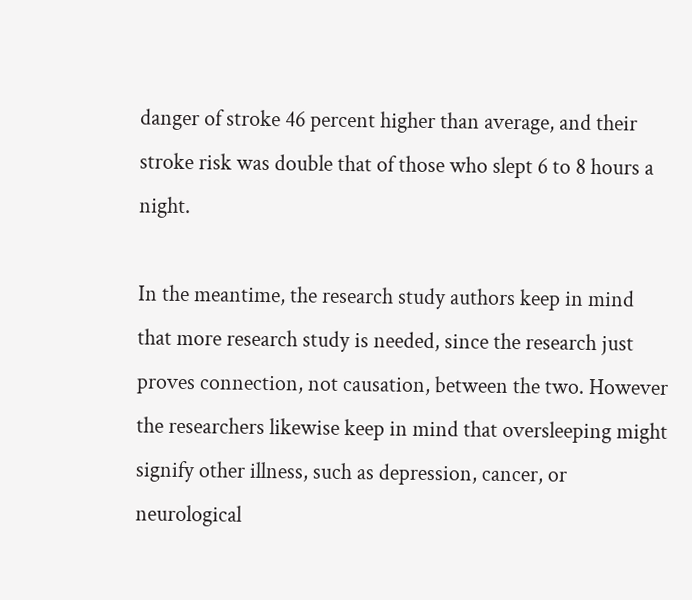danger of stroke 46 percent higher than average, and their stroke risk was double that of those who slept 6 to 8 hours a night.

In the meantime, the research study authors keep in mind that more research study is needed, since the research just proves connection, not causation, between the two. However the researchers likewise keep in mind that oversleeping might signify other illness, such as depression, cancer, or neurological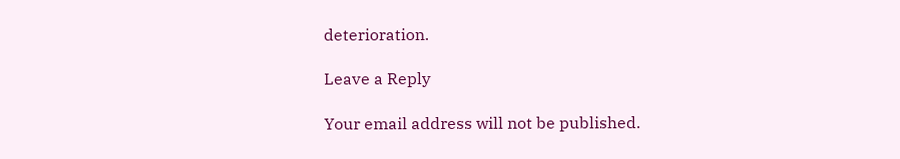deterioration.

Leave a Reply

Your email address will not be published.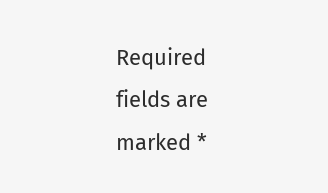Required fields are marked *